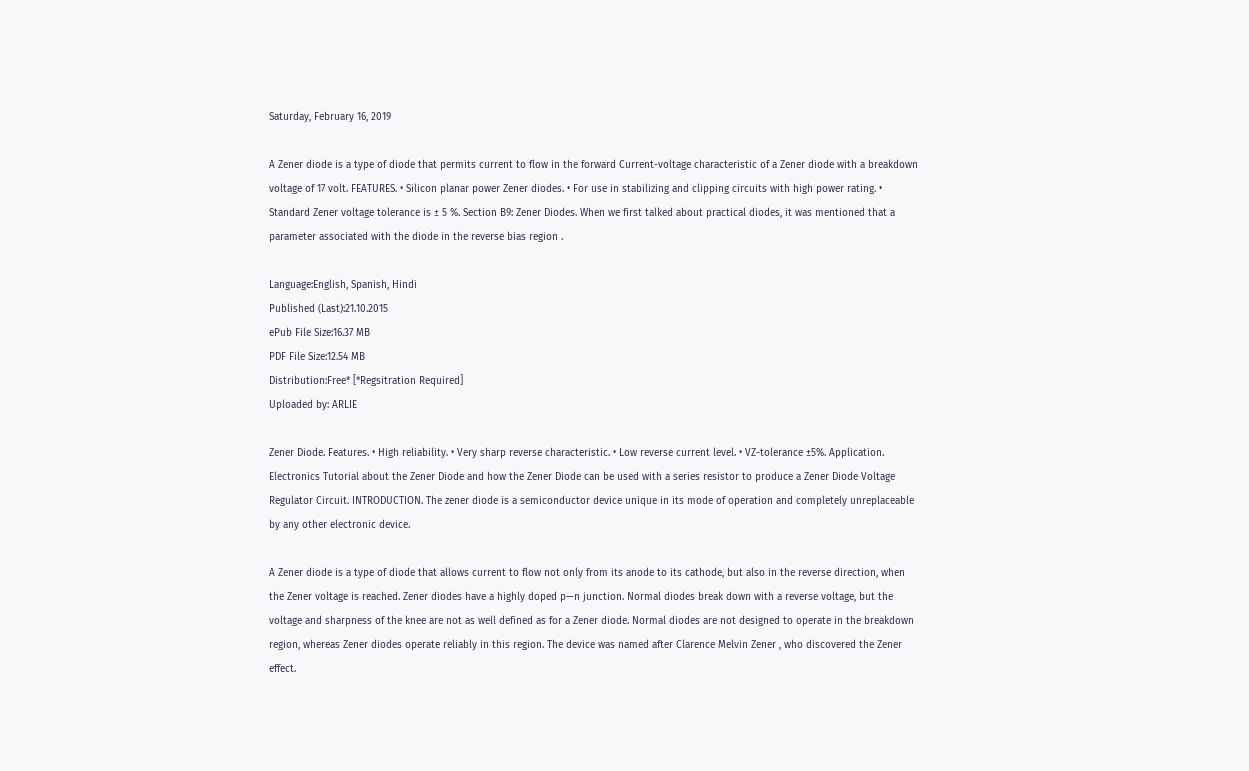Saturday, February 16, 2019

A Zener diode is a type of diode that permits current to flow in the forward Current-voltage characteristic of a Zener diode with a breakdown voltage of 17 volt. FEATURES. • Silicon planar power Zener diodes. • For use in stabilizing and clipping circuits with high power rating. • Standard Zener voltage tolerance is ± 5 %. Section B9: Zener Diodes. When we first talked about practical diodes, it was mentioned that a parameter associated with the diode in the reverse bias region .

Language:English, Spanish, Hindi
Published (Last):21.10.2015
ePub File Size:16.37 MB
PDF File Size:12.54 MB
Distribution:Free* [*Regsitration Required]
Uploaded by: ARLIE

Zener Diode. Features. • High reliability. • Very sharp reverse characteristic. • Low reverse current level. • VZ-tolerance ±5%. Application. Electronics Tutorial about the Zener Diode and how the Zener Diode can be used with a series resistor to produce a Zener Diode Voltage Regulator Circuit. INTRODUCTION. The zener diode is a semiconductor device unique in its mode of operation and completely unreplaceable by any other electronic device.

A Zener diode is a type of diode that allows current to flow not only from its anode to its cathode, but also in the reverse direction, when the Zener voltage is reached. Zener diodes have a highly doped p—n junction. Normal diodes break down with a reverse voltage, but the voltage and sharpness of the knee are not as well defined as for a Zener diode. Normal diodes are not designed to operate in the breakdown region, whereas Zener diodes operate reliably in this region. The device was named after Clarence Melvin Zener , who discovered the Zener effect.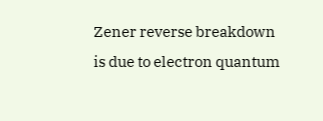Zener reverse breakdown is due to electron quantum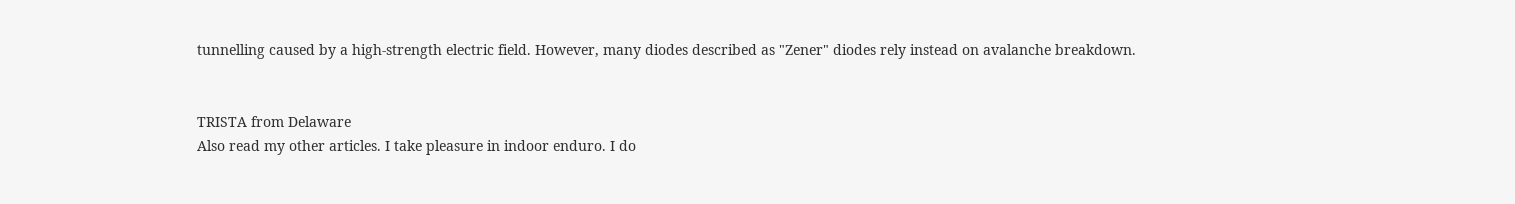tunnelling caused by a high-strength electric field. However, many diodes described as "Zener" diodes rely instead on avalanche breakdown.


TRISTA from Delaware
Also read my other articles. I take pleasure in indoor enduro. I do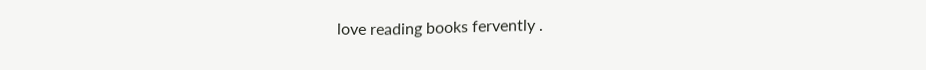love reading books fervently .